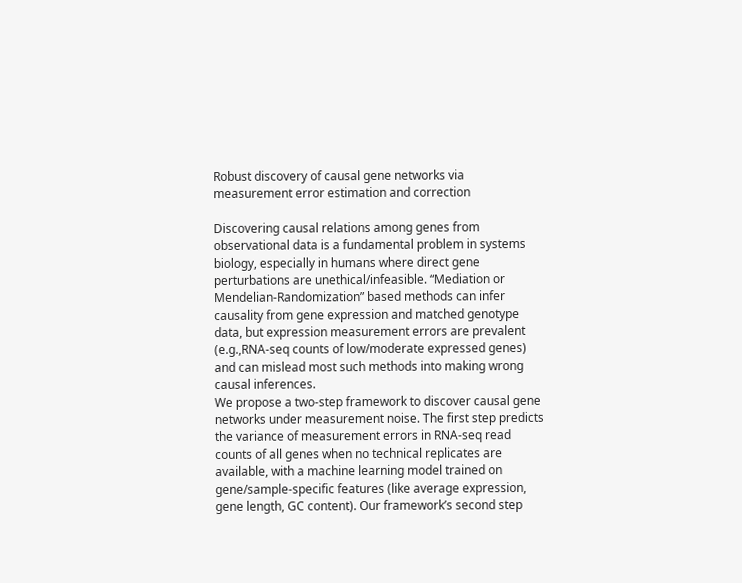Robust discovery of causal gene networks via measurement error estimation and correction

Discovering causal relations among genes from observational data is a fundamental problem in systems biology, especially in humans where direct gene perturbations are unethical/infeasible. “Mediation or Mendelian-Randomization” based methods can infer causality from gene expression and matched genotype data, but expression measurement errors are prevalent (e.g.,RNA-seq counts of low/moderate expressed genes) and can mislead most such methods into making wrong causal inferences.
We propose a two-step framework to discover causal gene networks under measurement noise. The first step predicts the variance of measurement errors in RNA-seq read counts of all genes when no technical replicates are available, with a machine learning model trained on gene/sample-specific features (like average expression, gene length, GC content). Our framework’s second step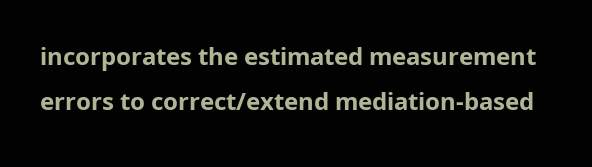incorporates the estimated measurement errors to correct/extend mediation-based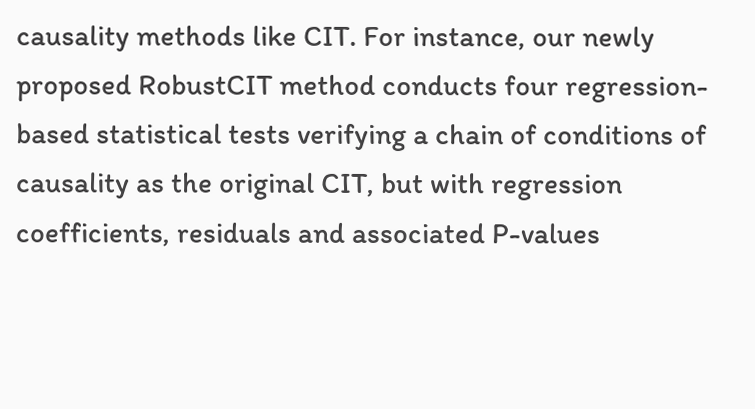causality methods like CIT. For instance, our newly proposed RobustCIT method conducts four regression-based statistical tests verifying a chain of conditions of causality as the original CIT, but with regression coefficients, residuals and associated P-values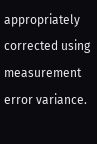appropriately corrected using measurement error variance.